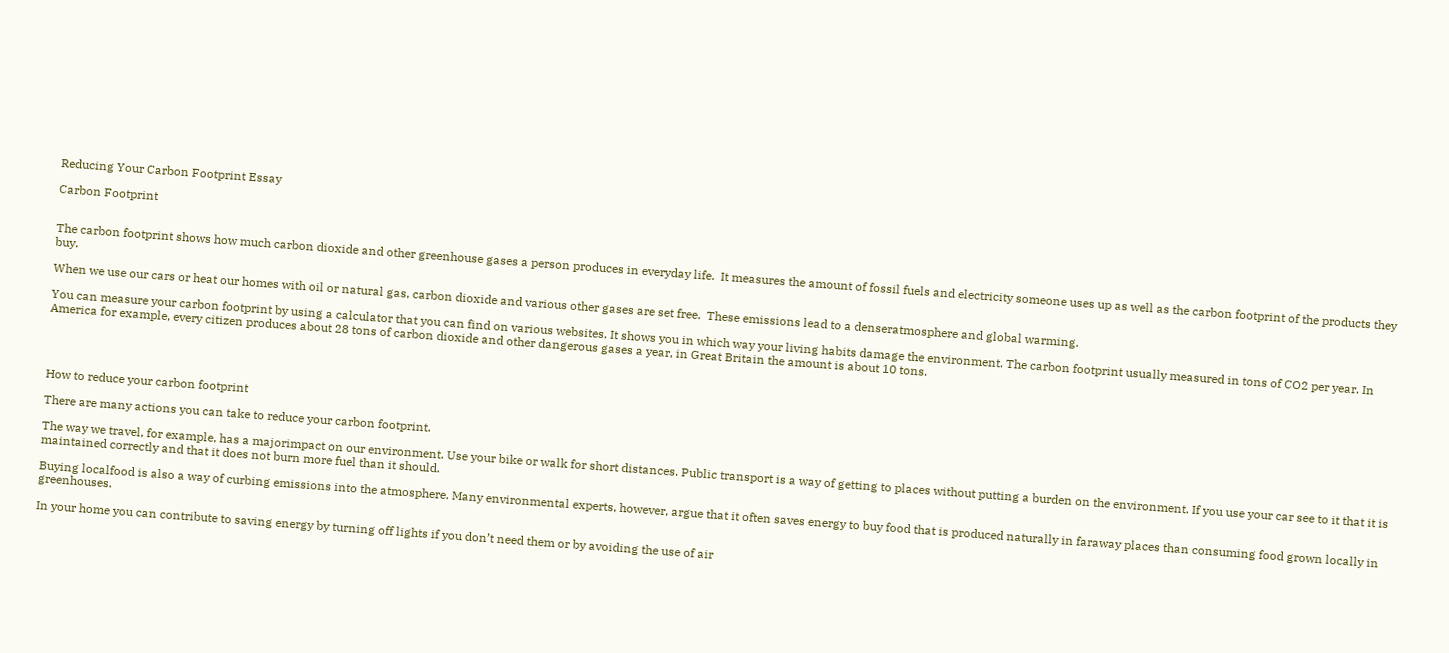Reducing Your Carbon Footprint Essay

Carbon Footprint


The carbon footprint shows how much carbon dioxide and other greenhouse gases a person produces in everyday life.  It measures the amount of fossil fuels and electricity someone uses up as well as the carbon footprint of the products they buy.

When we use our cars or heat our homes with oil or natural gas, carbon dioxide and various other gases are set free.  These emissions lead to a denseratmosphere and global warming.

You can measure your carbon footprint by using a calculator that you can find on various websites. It shows you in which way your living habits damage the environment. The carbon footprint usually measured in tons of CO2 per year. In America for example, every citizen produces about 28 tons of carbon dioxide and other dangerous gases a year, in Great Britain the amount is about 10 tons.




How to reduce your carbon footprint

There are many actions you can take to reduce your carbon footprint.

The way we travel, for example, has a majorimpact on our environment. Use your bike or walk for short distances. Public transport is a way of getting to places without putting a burden on the environment. If you use your car see to it that it is maintained correctly and that it does not burn more fuel than it should.

Buying localfood is also a way of curbing emissions into the atmosphere. Many environmental experts, however, argue that it often saves energy to buy food that is produced naturally in faraway places than consuming food grown locally in greenhouses.

In your home you can contribute to saving energy by turning off lights if you don’t need them or by avoiding the use of air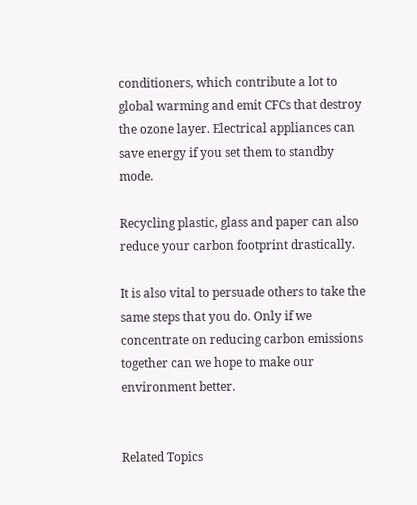conditioners, which contribute a lot to global warming and emit CFCs that destroy the ozone layer. Electrical appliances can save energy if you set them to standby mode.

Recycling plastic, glass and paper can also reduce your carbon footprint drastically.

It is also vital to persuade others to take the same steps that you do. Only if we concentrate on reducing carbon emissions together can we hope to make our environment better.


Related Topics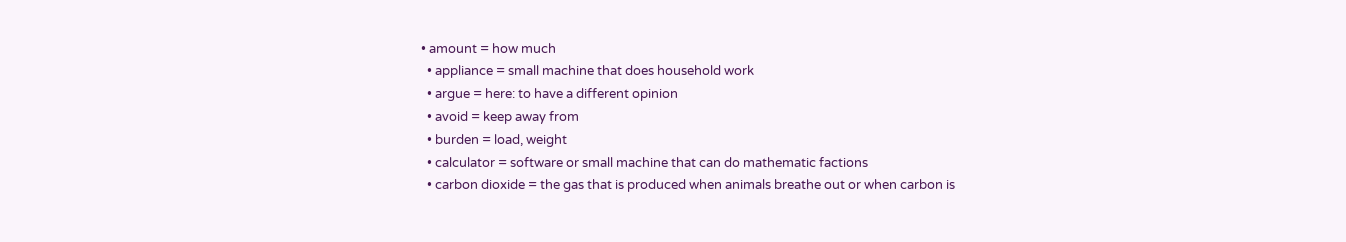• amount = how much
  • appliance = small machine that does household work
  • argue = here: to have a different opinion
  • avoid = keep away from
  • burden = load, weight
  • calculator = software or small machine that can do mathematic factions
  • carbon dioxide = the gas that is produced when animals breathe out or when carbon is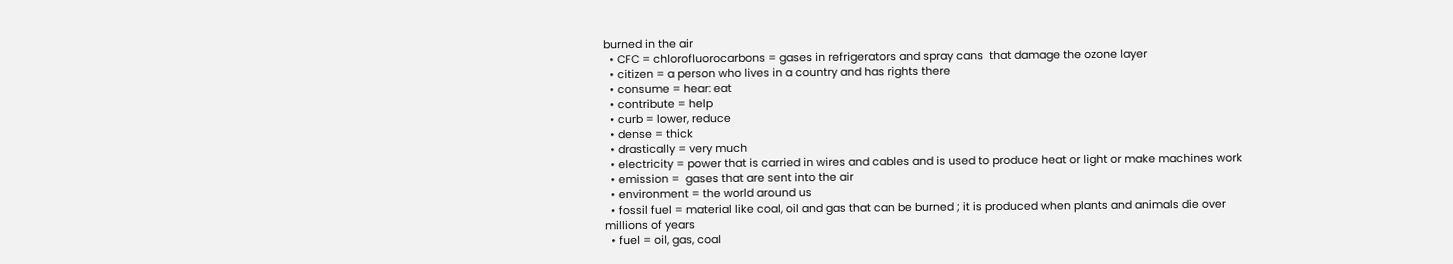burned in the air
  • CFC = chlorofluorocarbons = gases in refrigerators and spray cans  that damage the ozone layer
  • citizen = a person who lives in a country and has rights there
  • consume = hear: eat
  • contribute = help
  • curb = lower, reduce
  • dense = thick
  • drastically = very much
  • electricity = power that is carried in wires and cables and is used to produce heat or light or make machines work
  • emission =  gases that are sent into the air
  • environment = the world around us
  • fossil fuel = material like coal, oil and gas that can be burned ; it is produced when plants and animals die over millions of years
  • fuel = oil, gas, coal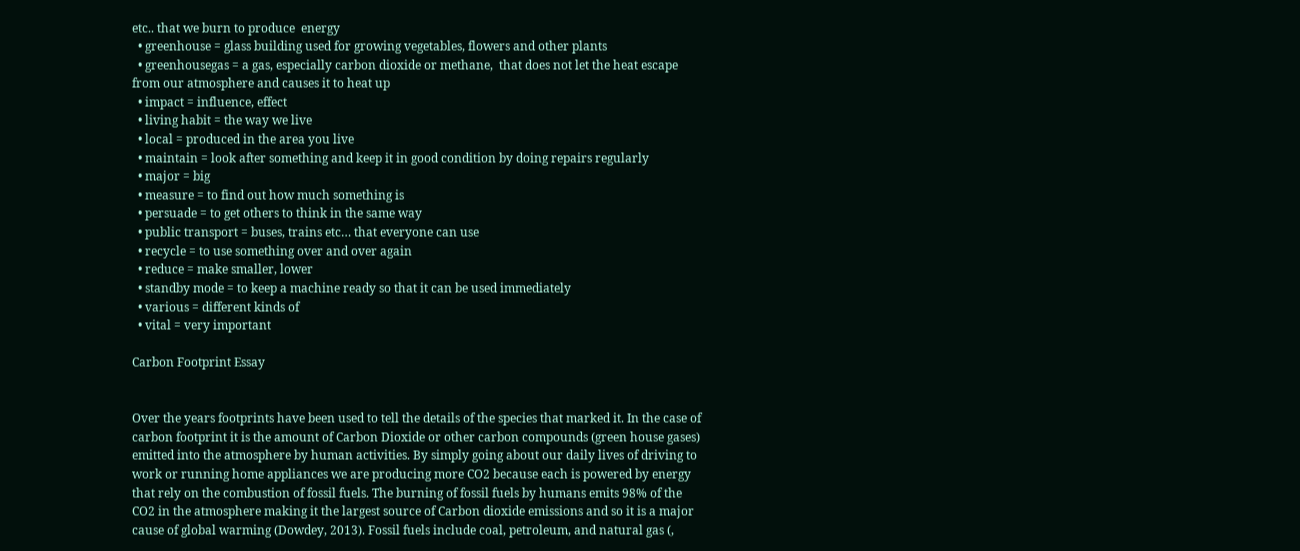etc.. that we burn to produce  energy
  • greenhouse = glass building used for growing vegetables, flowers and other plants
  • greenhousegas = a gas, especially carbon dioxide or methane,  that does not let the heat escape from our atmosphere and causes it to heat up
  • impact = influence, effect
  • living habit = the way we live
  • local = produced in the area you live
  • maintain = look after something and keep it in good condition by doing repairs regularly
  • major = big
  • measure = to find out how much something is
  • persuade = to get others to think in the same way
  • public transport = buses, trains etc… that everyone can use
  • recycle = to use something over and over again
  • reduce = make smaller, lower
  • standby mode = to keep a machine ready so that it can be used immediately
  • various = different kinds of
  • vital = very important

Carbon Footprint Essay


Over the years footprints have been used to tell the details of the species that marked it. In the case of carbon footprint it is the amount of Carbon Dioxide or other carbon compounds (green house gases) emitted into the atmosphere by human activities. By simply going about our daily lives of driving to work or running home appliances we are producing more CO2 because each is powered by energy that rely on the combustion of fossil fuels. The burning of fossil fuels by humans emits 98% of the CO2 in the atmosphere making it the largest source of Carbon dioxide emissions and so it is a major cause of global warming (Dowdey, 2013). Fossil fuels include coal, petroleum, and natural gas (,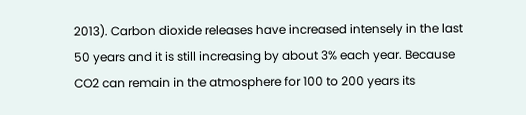2013). Carbon dioxide releases have increased intensely in the last 50 years and it is still increasing by about 3% each year. Because CO2 can remain in the atmosphere for 100 to 200 years its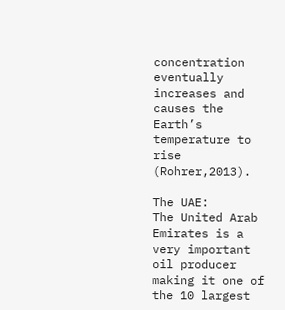concentration eventually increases and causes the Earth’s temperature to rise (Rohrer,2013).

The UAE:
The United Arab Emirates is a very important oil producer making it one of the 10 largest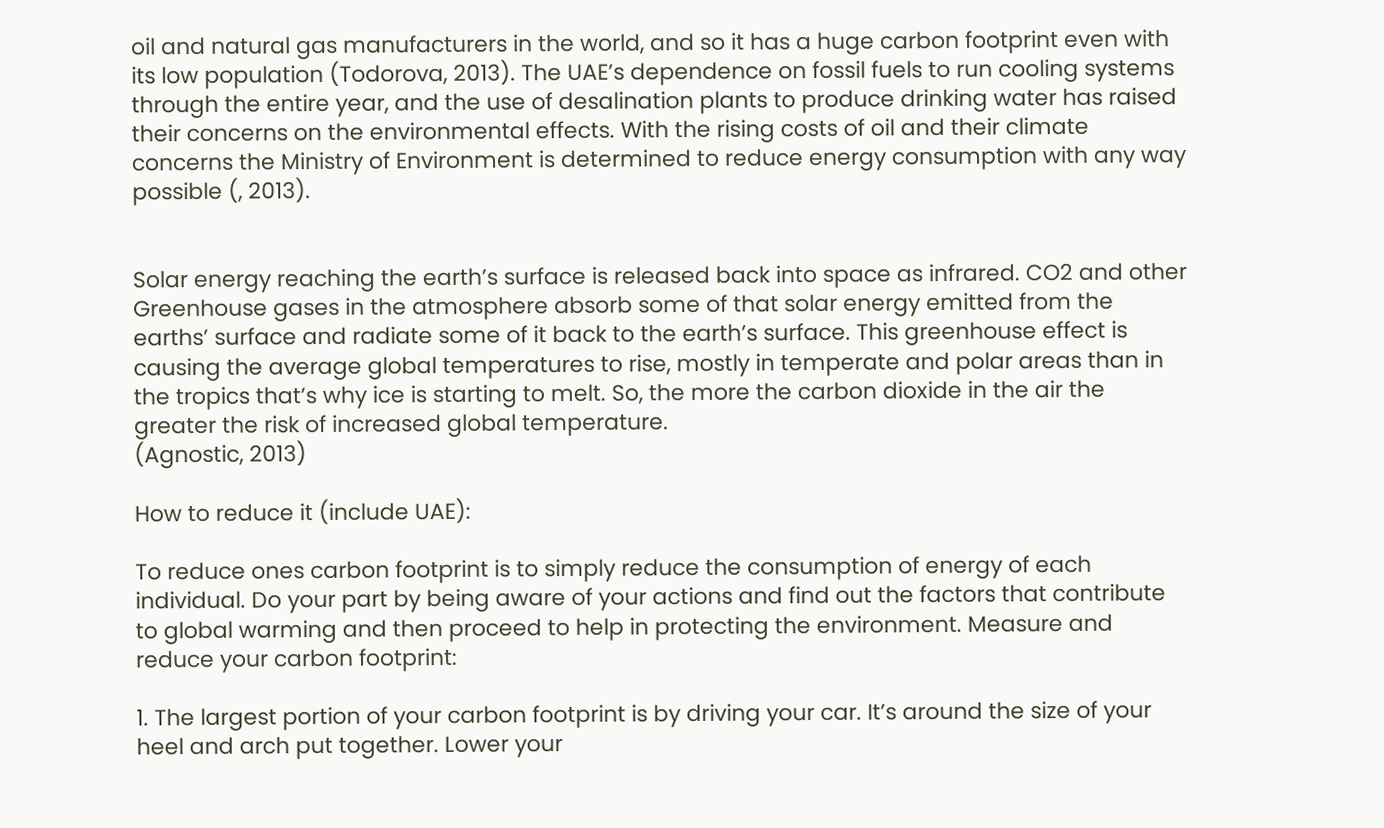oil and natural gas manufacturers in the world, and so it has a huge carbon footprint even with its low population (Todorova, 2013). The UAE’s dependence on fossil fuels to run cooling systems through the entire year, and the use of desalination plants to produce drinking water has raised their concerns on the environmental effects. With the rising costs of oil and their climate concerns the Ministry of Environment is determined to reduce energy consumption with any way possible (, 2013).


Solar energy reaching the earth’s surface is released back into space as infrared. CO2 and other Greenhouse gases in the atmosphere absorb some of that solar energy emitted from the earths’ surface and radiate some of it back to the earth’s surface. This greenhouse effect is causing the average global temperatures to rise, mostly in temperate and polar areas than in the tropics that’s why ice is starting to melt. So, the more the carbon dioxide in the air the greater the risk of increased global temperature.
(Agnostic, 2013)

How to reduce it (include UAE):

To reduce ones carbon footprint is to simply reduce the consumption of energy of each individual. Do your part by being aware of your actions and find out the factors that contribute to global warming and then proceed to help in protecting the environment. Measure and reduce your carbon footprint:

1. The largest portion of your carbon footprint is by driving your car. It’s around the size of your heel and arch put together. Lower your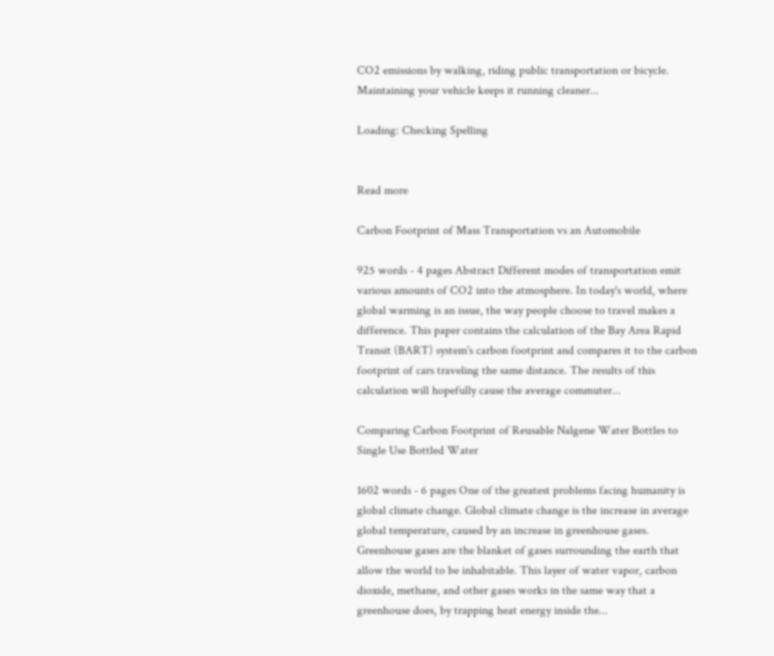CO2 emissions by walking, riding public transportation or bicycle. Maintaining your vehicle keeps it running cleaner...

Loading: Checking Spelling


Read more

Carbon Footprint of Mass Transportation vs an Automobile

925 words - 4 pages Abstract Different modes of transportation emit various amounts of CO2 into the atmosphere. In today's world, where global warming is an issue, the way people choose to travel makes a difference. This paper contains the calculation of the Bay Area Rapid Transit (BART) system's carbon footprint and compares it to the carbon footprint of cars traveling the same distance. The results of this calculation will hopefully cause the average commuter...

Comparing Carbon Footprint of Reusable Nalgene Water Bottles to Single Use Bottled Water

1602 words - 6 pages One of the greatest problems facing humanity is global climate change. Global climate change is the increase in average global temperature, caused by an increase in greenhouse gases. Greenhouse gases are the blanket of gases surrounding the earth that allow the world to be inhabitable. This layer of water vapor, carbon dioxide, methane, and other gases works in the same way that a greenhouse does, by trapping heat energy inside the...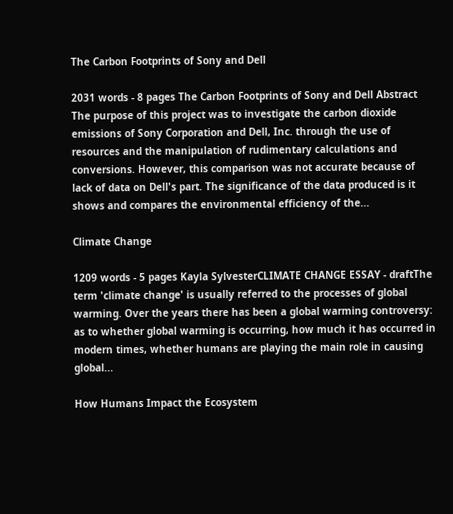The Carbon Footprints of Sony and Dell

2031 words - 8 pages The Carbon Footprints of Sony and Dell Abstract The purpose of this project was to investigate the carbon dioxide emissions of Sony Corporation and Dell, Inc. through the use of resources and the manipulation of rudimentary calculations and conversions. However, this comparison was not accurate because of lack of data on Dell's part. The significance of the data produced is it shows and compares the environmental efficiency of the...

Climate Change

1209 words - 5 pages Kayla SylvesterCLIMATE CHANGE ESSAY - draftThe term 'climate change' is usually referred to the processes of global warming. Over the years there has been a global warming controversy: as to whether global warming is occurring, how much it has occurred in modern times, whether humans are playing the main role in causing global...

How Humans Impact the Ecosystem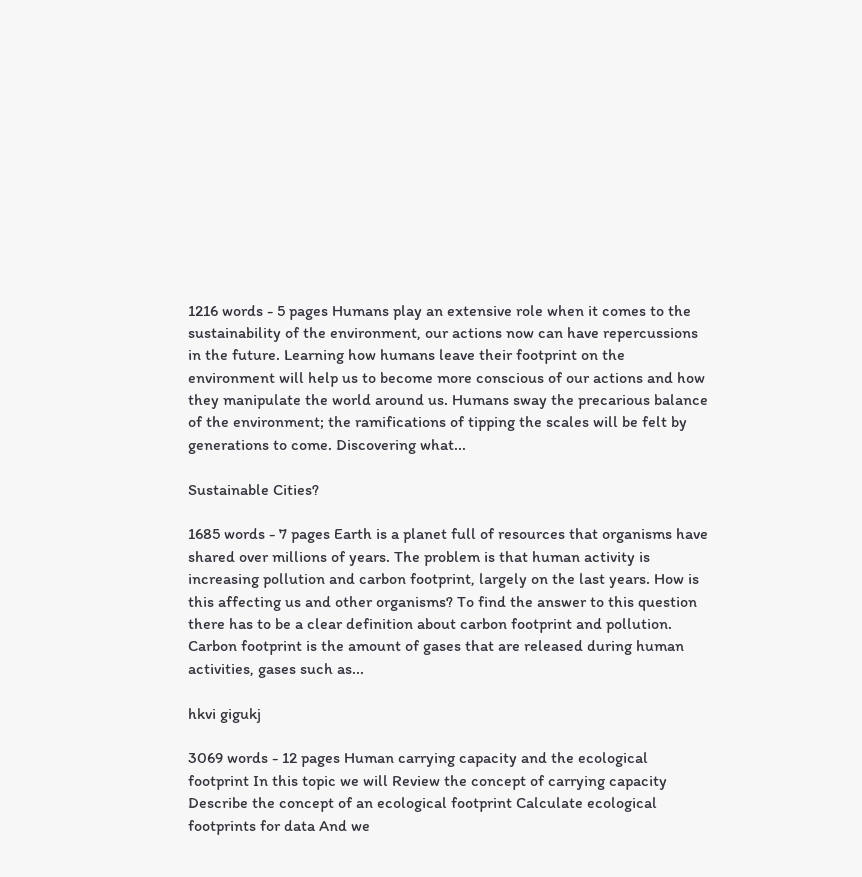1216 words - 5 pages Humans play an extensive role when it comes to the sustainability of the environment, our actions now can have repercussions in the future. Learning how humans leave their footprint on the environment will help us to become more conscious of our actions and how they manipulate the world around us. Humans sway the precarious balance of the environment; the ramifications of tipping the scales will be felt by generations to come. Discovering what...

Sustainable Cities?

1685 words - 7 pages Earth is a planet full of resources that organisms have shared over millions of years. The problem is that human activity is increasing pollution and carbon footprint, largely on the last years. How is this affecting us and other organisms? To find the answer to this question there has to be a clear definition about carbon footprint and pollution. Carbon footprint is the amount of gases that are released during human activities, gases such as...

hkvi gigukj

3069 words - 12 pages Human carrying capacity and the ecological footprint In this topic we will Review the concept of carrying capacity Describe the concept of an ecological footprint Calculate ecological footprints for data And we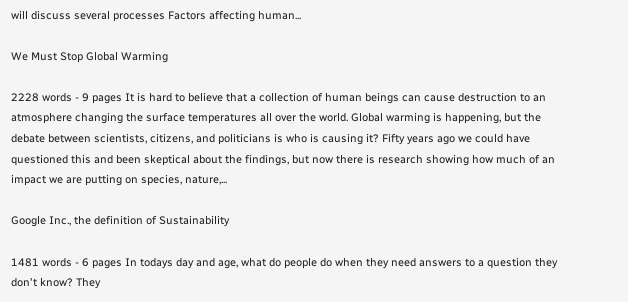will discuss several processes Factors affecting human...

We Must Stop Global Warming

2228 words - 9 pages It is hard to believe that a collection of human beings can cause destruction to an atmosphere changing the surface temperatures all over the world. Global warming is happening, but the debate between scientists, citizens, and politicians is who is causing it? Fifty years ago we could have questioned this and been skeptical about the findings, but now there is research showing how much of an impact we are putting on species, nature,...

Google Inc., the definition of Sustainability

1481 words - 6 pages In todays day and age, what do people do when they need answers to a question they don't know? They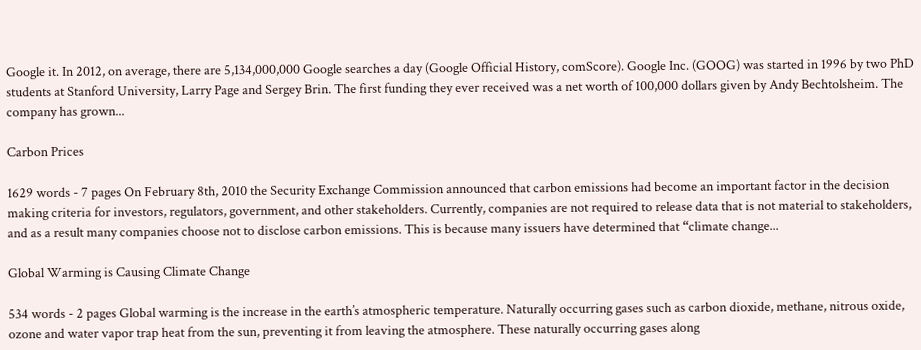Google it. In 2012, on average, there are 5,134,000,000 Google searches a day (Google Official History, comScore). Google Inc. (GOOG) was started in 1996 by two PhD students at Stanford University, Larry Page and Sergey Brin. The first funding they ever received was a net worth of 100,000 dollars given by Andy Bechtolsheim. The company has grown...

Carbon Prices

1629 words - 7 pages On February 8th, 2010 the Security Exchange Commission announced that carbon emissions had become an important factor in the decision making criteria for investors, regulators, government, and other stakeholders. Currently, companies are not required to release data that is not material to stakeholders, and as a result many companies choose not to disclose carbon emissions. This is because many issuers have determined that “climate change...

Global Warming is Causing Climate Change

534 words - 2 pages Global warming is the increase in the earth’s atmospheric temperature. Naturally occurring gases such as carbon dioxide, methane, nitrous oxide, ozone and water vapor trap heat from the sun, preventing it from leaving the atmosphere. These naturally occurring gases along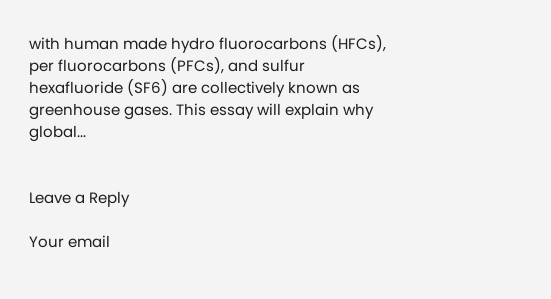with human made hydro fluorocarbons (HFCs), per fluorocarbons (PFCs), and sulfur hexafluoride (SF6) are collectively known as greenhouse gases. This essay will explain why global...


Leave a Reply

Your email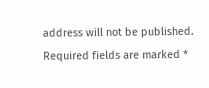address will not be published. Required fields are marked *